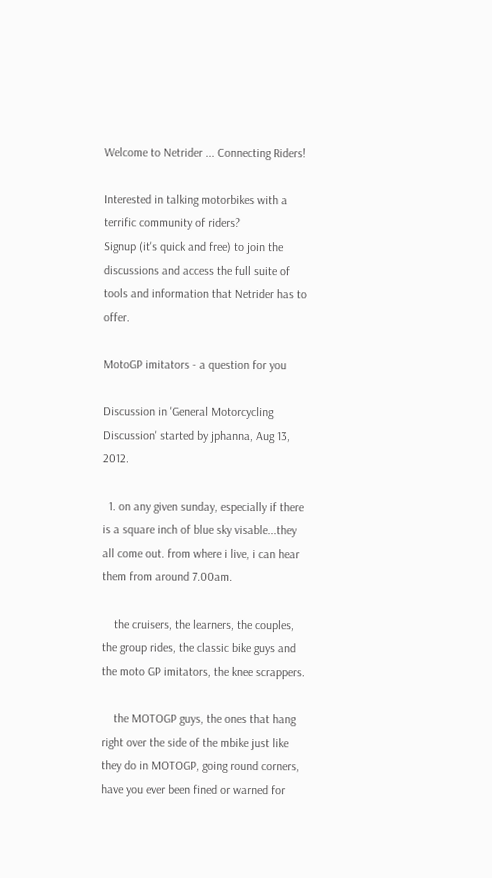Welcome to Netrider ... Connecting Riders!

Interested in talking motorbikes with a terrific community of riders?
Signup (it's quick and free) to join the discussions and access the full suite of tools and information that Netrider has to offer.

MotoGP imitators - a question for you

Discussion in 'General Motorcycling Discussion' started by jphanna, Aug 13, 2012.

  1. on any given sunday, especially if there is a square inch of blue sky visable...they all come out. from where i live, i can hear them from around 7.00am.

    the cruisers, the learners, the couples, the group rides, the classic bike guys and the moto GP imitators, the knee scrappers.

    the MOTOGP guys, the ones that hang right over the side of the mbike just like they do in MOTOGP, going round corners, have you ever been fined or warned for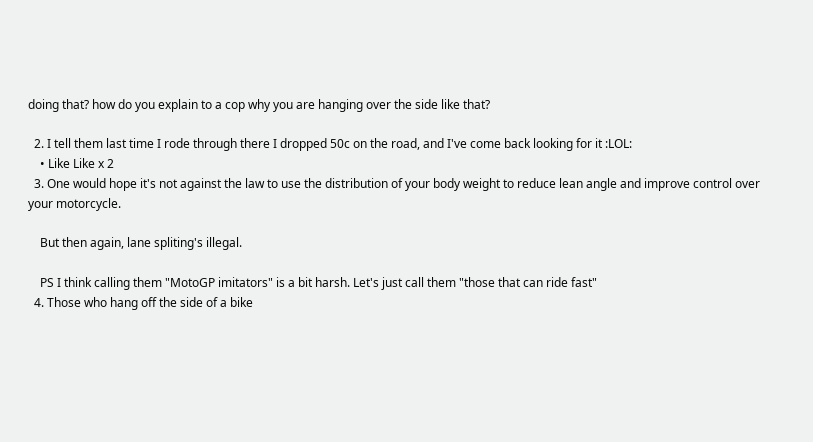doing that? how do you explain to a cop why you are hanging over the side like that?

  2. I tell them last time I rode through there I dropped 50c on the road, and I've come back looking for it :LOL:
    • Like Like x 2
  3. One would hope it's not against the law to use the distribution of your body weight to reduce lean angle and improve control over your motorcycle.

    But then again, lane spliting's illegal.

    PS I think calling them "MotoGP imitators" is a bit harsh. Let's just call them "those that can ride fast"
  4. Those who hang off the side of a bike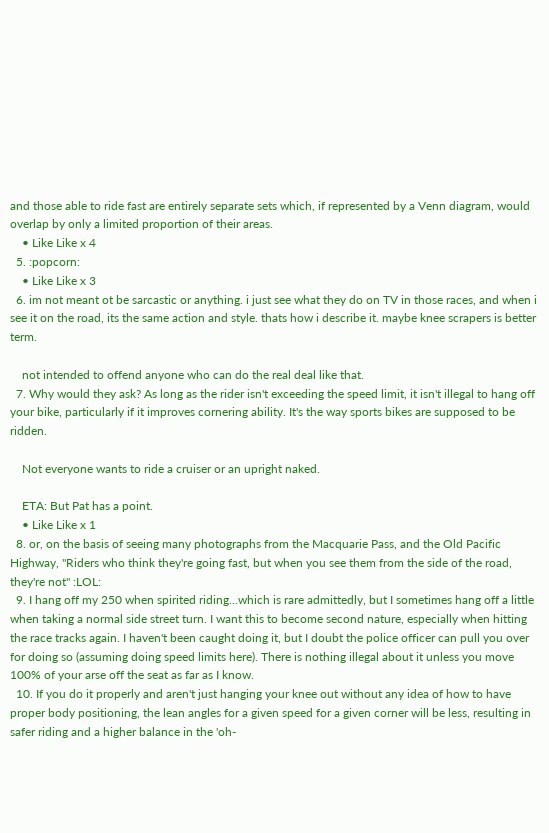and those able to ride fast are entirely separate sets which, if represented by a Venn diagram, would overlap by only a limited proportion of their areas.
    • Like Like x 4
  5. :popcorn:
    • Like Like x 3
  6. im not meant ot be sarcastic or anything. i just see what they do on TV in those races, and when i see it on the road, its the same action and style. thats how i describe it. maybe knee scrapers is better term.

    not intended to offend anyone who can do the real deal like that.
  7. Why would they ask? As long as the rider isn't exceeding the speed limit, it isn't illegal to hang off your bike, particularly if it improves cornering ability. It's the way sports bikes are supposed to be ridden.

    Not everyone wants to ride a cruiser or an upright naked.

    ETA: But Pat has a point.
    • Like Like x 1
  8. or, on the basis of seeing many photographs from the Macquarie Pass, and the Old Pacific Highway, "Riders who think they're going fast, but when you see them from the side of the road, they're not" :LOL:
  9. I hang off my 250 when spirited riding...which is rare admittedly, but I sometimes hang off a little when taking a normal side street turn. I want this to become second nature, especially when hitting the race tracks again. I haven't been caught doing it, but I doubt the police officer can pull you over for doing so (assuming doing speed limits here). There is nothing illegal about it unless you move 100% of your arse off the seat as far as I know.
  10. If you do it properly and aren't just hanging your knee out without any idea of how to have proper body positioning, the lean angles for a given speed for a given corner will be less, resulting in safer riding and a higher balance in the 'oh-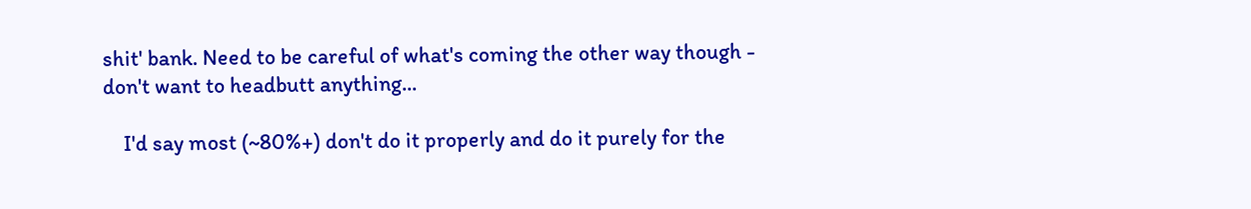shit' bank. Need to be careful of what's coming the other way though - don't want to headbutt anything...

    I'd say most (~80%+) don't do it properly and do it purely for the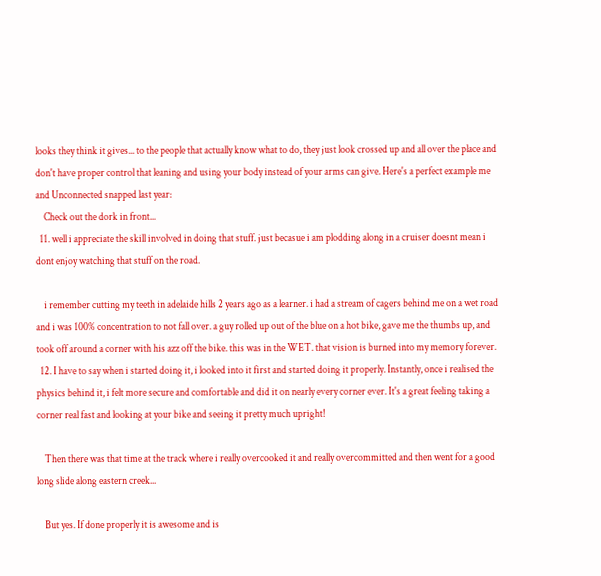looks they think it gives... to the people that actually know what to do, they just look crossed up and all over the place and don't have proper control that leaning and using your body instead of your arms can give. Here's a perfect example me and Unconnected snapped last year:
    Check out the dork in front...
  11. well i appreciate the skill involved in doing that stuff. just becasue i am plodding along in a cruiser doesnt mean i dont enjoy watching that stuff on the road.

    i remember cutting my teeth in adelaide hills 2 years ago as a learner. i had a stream of cagers behind me on a wet road and i was 100% concentration to not fall over. a guy rolled up out of the blue on a hot bike, gave me the thumbs up, and took off around a corner with his azz off the bike. this was in the WET. that vision is burned into my memory forever.
  12. I have to say when i started doing it, i looked into it first and started doing it properly. Instantly, once i realised the physics behind it, i felt more secure and comfortable and did it on nearly every corner ever. It's a great feeling taking a corner real fast and looking at your bike and seeing it pretty much upright!

    Then there was that time at the track where i really overcooked it and really overcommitted and then went for a good long slide along eastern creek...

    But yes. If done properly it is awesome and is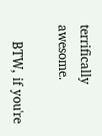terrifically awesome.

    BTW, if you're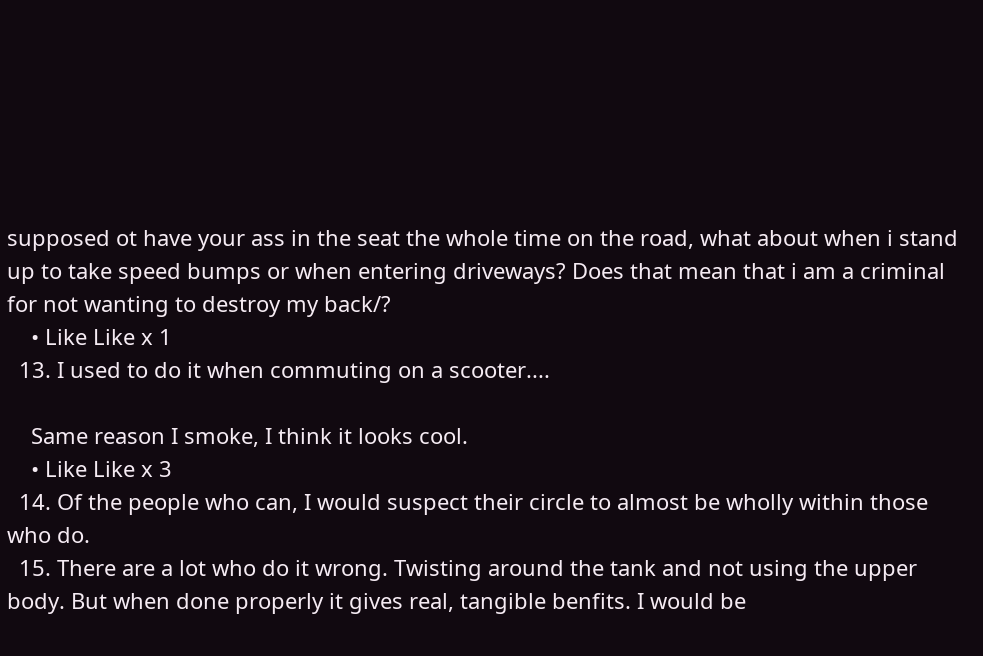supposed ot have your ass in the seat the whole time on the road, what about when i stand up to take speed bumps or when entering driveways? Does that mean that i am a criminal for not wanting to destroy my back/?
    • Like Like x 1
  13. I used to do it when commuting on a scooter....

    Same reason I smoke, I think it looks cool.
    • Like Like x 3
  14. Of the people who can, I would suspect their circle to almost be wholly within those who do.
  15. There are a lot who do it wrong. Twisting around the tank and not using the upper body. But when done properly it gives real, tangible benfits. I would be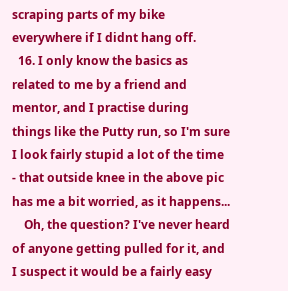scraping parts of my bike everywhere if I didnt hang off.
  16. I only know the basics as related to me by a friend and mentor, and I practise during things like the Putty run, so I'm sure I look fairly stupid a lot of the time - that outside knee in the above pic has me a bit worried, as it happens...
    Oh, the question? I've never heard of anyone getting pulled for it, and I suspect it would be a fairly easy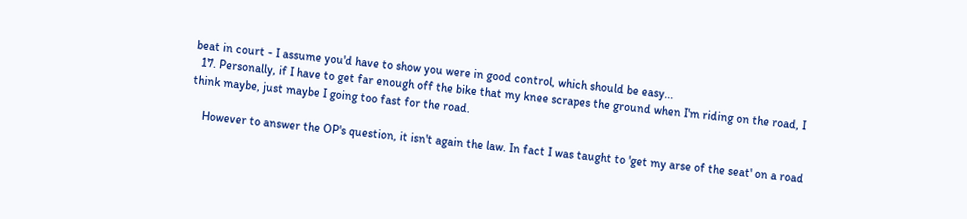beat in court - I assume you'd have to show you were in good control, which should be easy...
  17. Personally, if I have to get far enough off the bike that my knee scrapes the ground when I'm riding on the road, I think maybe, just maybe I going too fast for the road.

    However to answer the OP's question, it isn't again the law. In fact I was taught to 'get my arse of the seat' on a road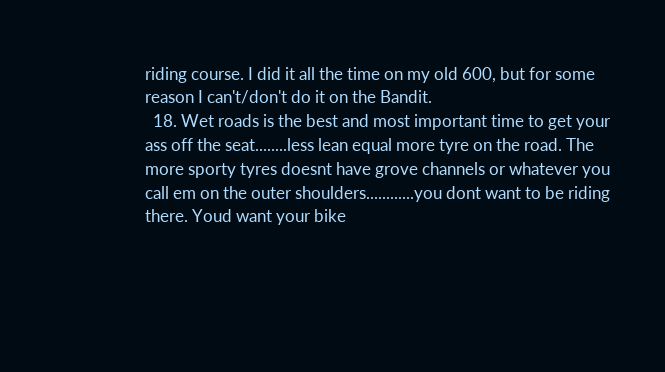riding course. I did it all the time on my old 600, but for some reason I can't/don't do it on the Bandit.
  18. Wet roads is the best and most important time to get your ass off the seat........less lean equal more tyre on the road. The more sporty tyres doesnt have grove channels or whatever you call em on the outer shoulders............you dont want to be riding there. Youd want your bike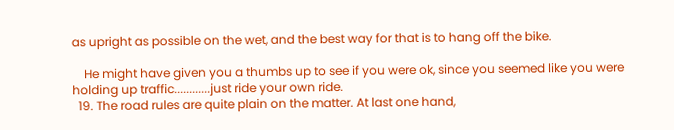as upright as possible on the wet, and the best way for that is to hang off the bike.

    He might have given you a thumbs up to see if you were ok, since you seemed like you were holding up traffic............just ride your own ride.
  19. The road rules are quite plain on the matter. At last one hand,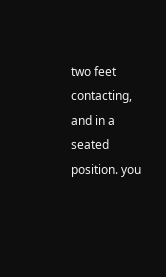two feet contacting, and in a seated position. you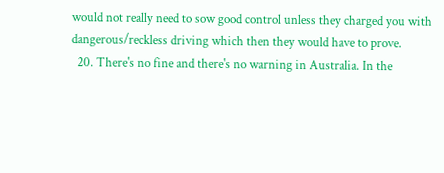would not really need to sow good control unless they charged you with dangerous/reckless driving which then they would have to prove.
  20. There's no fine and there's no warning in Australia. In the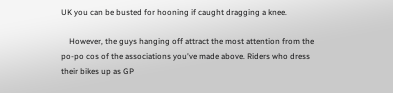UK you can be busted for hooning if caught dragging a knee.

    However, the guys hanging off attract the most attention from the po-po cos of the associations you've made above. Riders who dress their bikes up as GP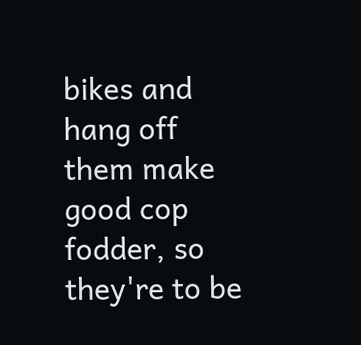bikes and hang off them make good cop fodder, so they're to be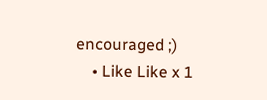encouraged ;)
    • Like Like x 1